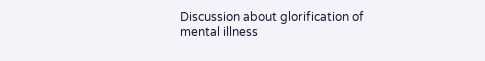Discussion about glorification of mental illness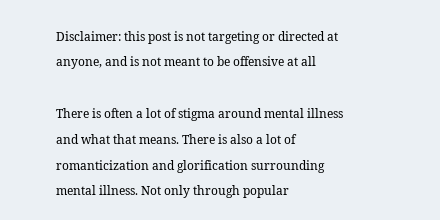Disclaimer: this post is not targeting or directed at anyone, and is not meant to be offensive at all

There is often a lot of stigma around mental illness and what that means. There is also a lot of romanticization and glorification surrounding mental illness. Not only through popular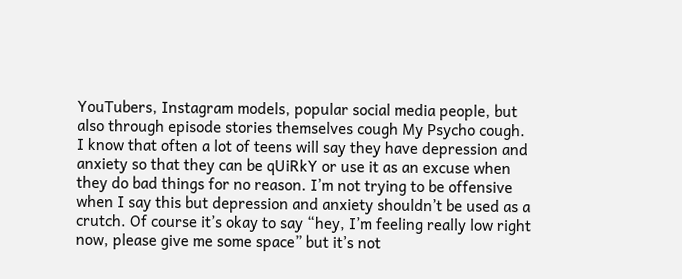YouTubers, Instagram models, popular social media people, but also through episode stories themselves cough My Psycho cough. I know that often a lot of teens will say they have depression and anxiety so that they can be qUiRkY or use it as an excuse when they do bad things for no reason. I’m not trying to be offensive when I say this but depression and anxiety shouldn’t be used as a crutch. Of course it’s okay to say “hey, I’m feeling really low right now, please give me some space” but it’s not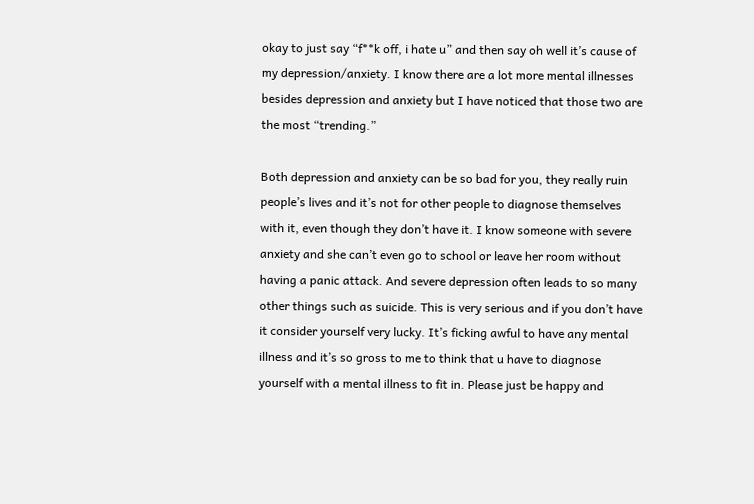okay to just say “f**k off, i hate u” and then say oh well it’s cause of my depression/anxiety. I know there are a lot more mental illnesses besides depression and anxiety but I have noticed that those two are the most “trending.”

Both depression and anxiety can be so bad for you, they really ruin people’s lives and it’s not for other people to diagnose themselves with it, even though they don’t have it. I know someone with severe anxiety and she can’t even go to school or leave her room without having a panic attack. And severe depression often leads to so many other things such as suicide. This is very serious and if you don’t have it consider yourself very lucky. It’s ficking awful to have any mental illness and it’s so gross to me to think that u have to diagnose yourself with a mental illness to fit in. Please just be happy and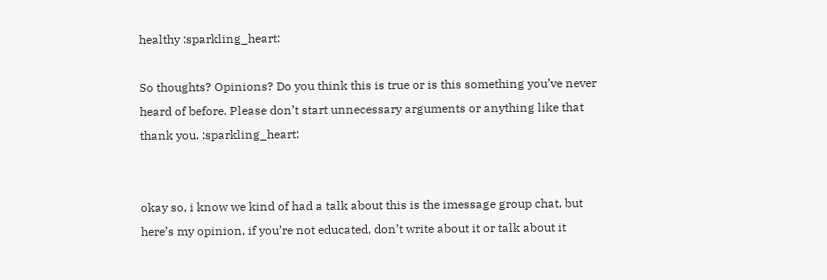healthy :sparkling_heart:

So thoughts? Opinions? Do you think this is true or is this something you’ve never heard of before. Please don’t start unnecessary arguments or anything like that thank you. :sparkling_heart:


okay so, i know we kind of had a talk about this is the imessage group chat, but here’s my opinion, if you’re not educated, don’t write about it or talk about it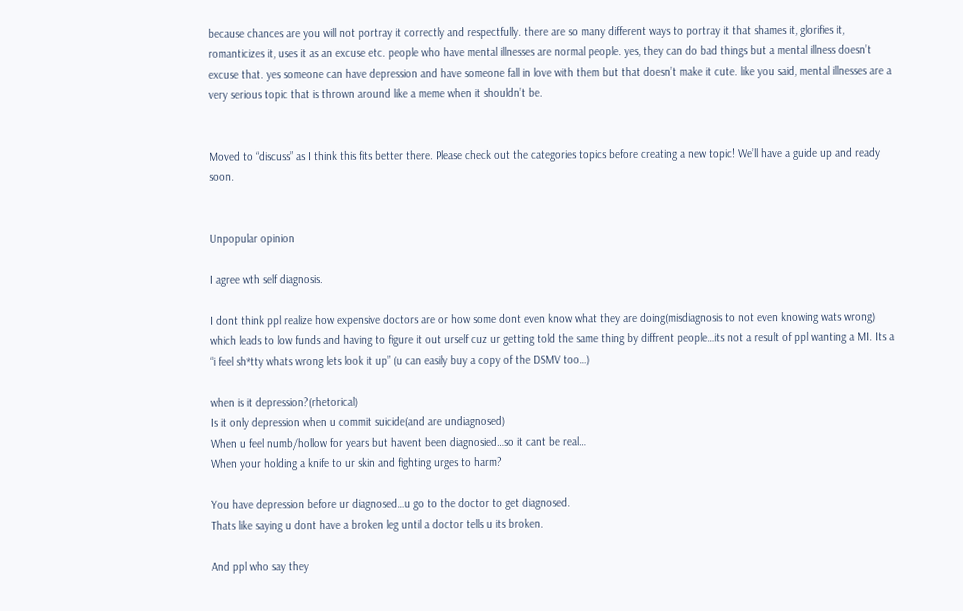because chances are you will not portray it correctly and respectfully. there are so many different ways to portray it that shames it, glorifies it, romanticizes it, uses it as an excuse etc. people who have mental illnesses are normal people. yes, they can do bad things but a mental illness doesn’t excuse that. yes someone can have depression and have someone fall in love with them but that doesn’t make it cute. like you said, mental illnesses are a very serious topic that is thrown around like a meme when it shouldn’t be.


Moved to “discuss” as I think this fits better there. Please check out the categories topics before creating a new topic! We’ll have a guide up and ready soon.


Unpopular opinion

I agree wth self diagnosis.

I dont think ppl realize how expensive doctors are or how some dont even know what they are doing(misdiagnosis to not even knowing wats wrong) which leads to low funds and having to figure it out urself cuz ur getting told the same thing by diffrent people…its not a result of ppl wanting a MI. Its a “i feel sh*tty whats wrong lets look it up” (u can easily buy a copy of the DSMV too…)

when is it depression?(rhetorical)
Is it only depression when u commit suicide(and are undiagnosed)
When u feel numb/hollow for years but havent been diagnosied…so it cant be real…
When your holding a knife to ur skin and fighting urges to harm?

You have depression before ur diagnosed…u go to the doctor to get diagnosed.
Thats like saying u dont have a broken leg until a doctor tells u its broken.

And ppl who say they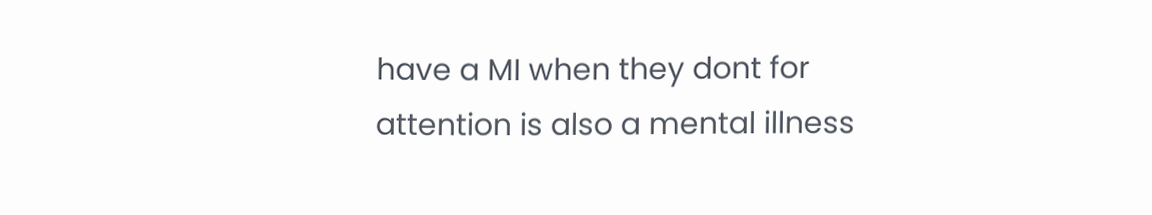have a MI when they dont for attention is also a mental illness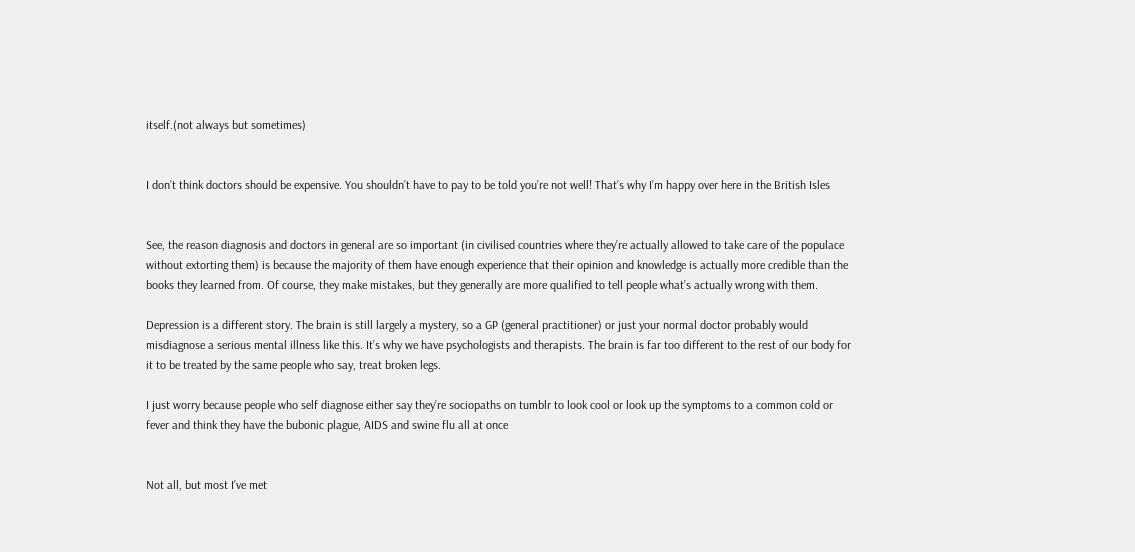itself.(not always but sometimes)


I don’t think doctors should be expensive. You shouldn’t have to pay to be told you’re not well! That’s why I’m happy over here in the British Isles


See, the reason diagnosis and doctors in general are so important (in civilised countries where they’re actually allowed to take care of the populace without extorting them) is because the majority of them have enough experience that their opinion and knowledge is actually more credible than the books they learned from. Of course, they make mistakes, but they generally are more qualified to tell people what’s actually wrong with them.

Depression is a different story. The brain is still largely a mystery, so a GP (general practitioner) or just your normal doctor probably would misdiagnose a serious mental illness like this. It’s why we have psychologists and therapists. The brain is far too different to the rest of our body for it to be treated by the same people who say, treat broken legs.

I just worry because people who self diagnose either say they’re sociopaths on tumblr to look cool or look up the symptoms to a common cold or fever and think they have the bubonic plague, AIDS and swine flu all at once


Not all, but most I’ve met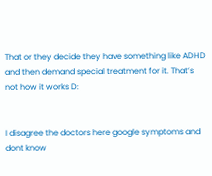That or they decide they have something like ADHD and then demand special treatment for it. That’s not how it works D:


I disagree the doctors here google symptoms and dont know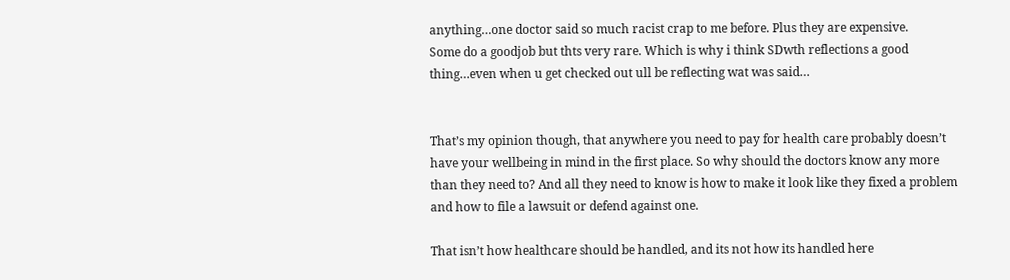anything…one doctor said so much racist crap to me before. Plus they are expensive.
Some do a goodjob but thts very rare. Which is why i think SDwth reflections a good thing…even when u get checked out ull be reflecting wat was said…


That’s my opinion though, that anywhere you need to pay for health care probably doesn’t have your wellbeing in mind in the first place. So why should the doctors know any more than they need to? And all they need to know is how to make it look like they fixed a problem and how to file a lawsuit or defend against one.

That isn’t how healthcare should be handled, and its not how its handled here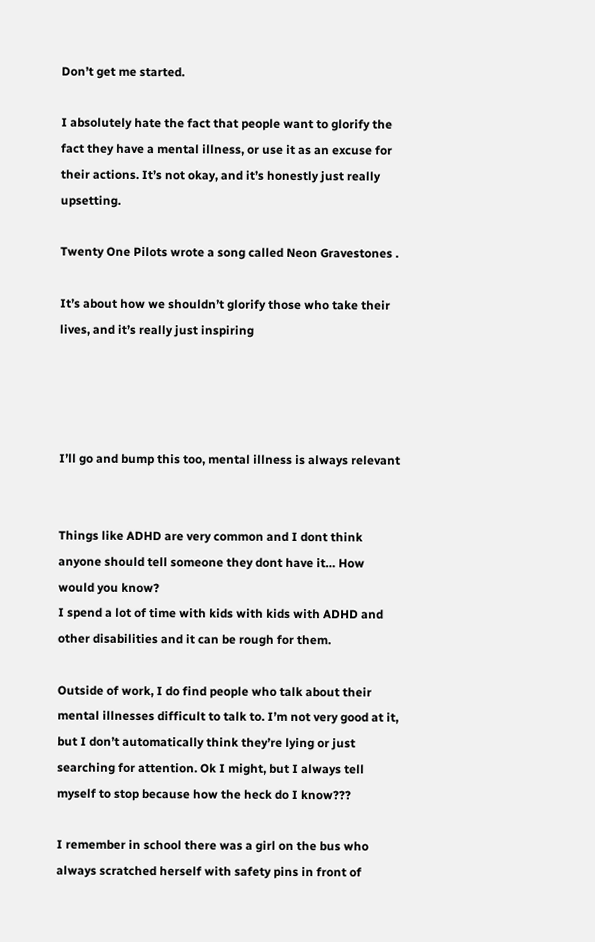Don’t get me started.

I absolutely hate the fact that people want to glorify the fact they have a mental illness, or use it as an excuse for their actions. It’s not okay, and it’s honestly just really upsetting.

Twenty One Pilots wrote a song called Neon Gravestones .

It’s about how we shouldn’t glorify those who take their lives, and it’s really just inspiring




I’ll go and bump this too, mental illness is always relevant


Things like ADHD are very common and I dont think anyone should tell someone they dont have it… How would you know?
I spend a lot of time with kids with kids with ADHD and other disabilities and it can be rough for them.

Outside of work, I do find people who talk about their mental illnesses difficult to talk to. I’m not very good at it, but I don’t automatically think they’re lying or just searching for attention. Ok I might, but I always tell myself to stop because how the heck do I know???

I remember in school there was a girl on the bus who always scratched herself with safety pins in front of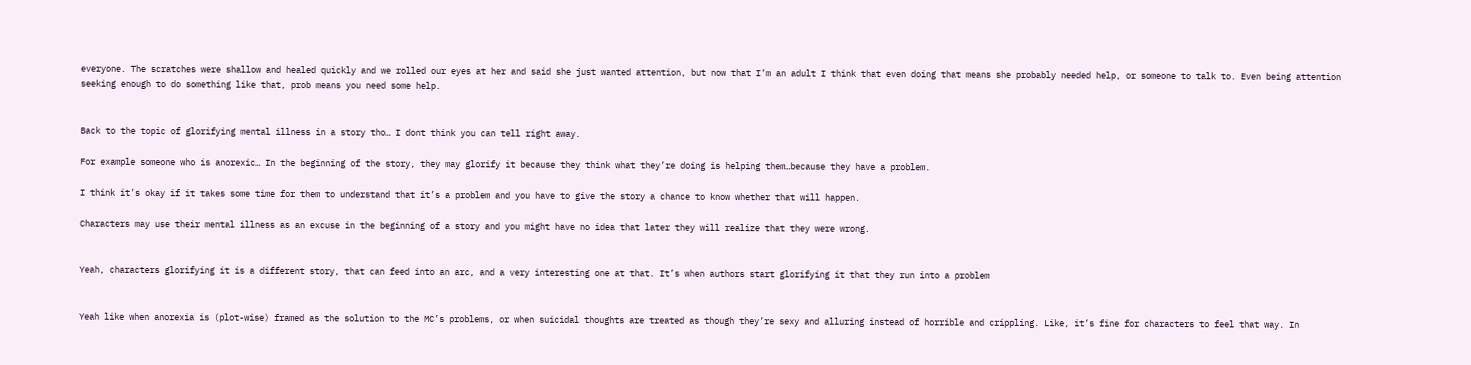everyone. The scratches were shallow and healed quickly and we rolled our eyes at her and said she just wanted attention, but now that I’m an adult I think that even doing that means she probably needed help, or someone to talk to. Even being attention seeking enough to do something like that, prob means you need some help.


Back to the topic of glorifying mental illness in a story tho… I dont think you can tell right away.

For example someone who is anorexic… In the beginning of the story, they may glorify it because they think what they’re doing is helping them…because they have a problem.

I think it’s okay if it takes some time for them to understand that it’s a problem and you have to give the story a chance to know whether that will happen.

Characters may use their mental illness as an excuse in the beginning of a story and you might have no idea that later they will realize that they were wrong.


Yeah, characters glorifying it is a different story, that can feed into an arc, and a very interesting one at that. It’s when authors start glorifying it that they run into a problem


Yeah like when anorexia is (plot-wise) framed as the solution to the MC’s problems, or when suicidal thoughts are treated as though they’re sexy and alluring instead of horrible and crippling. Like, it’s fine for characters to feel that way. In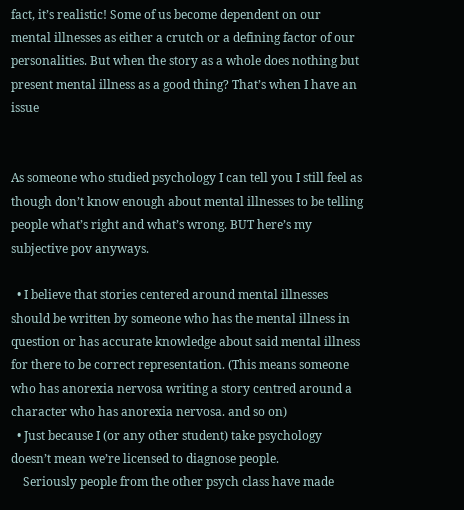fact, it’s realistic! Some of us become dependent on our mental illnesses as either a crutch or a defining factor of our personalities. But when the story as a whole does nothing but present mental illness as a good thing? That’s when I have an issue


As someone who studied psychology I can tell you I still feel as though don’t know enough about mental illnesses to be telling people what’s right and what’s wrong. BUT here’s my subjective pov anyways.

  • I believe that stories centered around mental illnesses should be written by someone who has the mental illness in question or has accurate knowledge about said mental illness for there to be correct representation. (This means someone who has anorexia nervosa writing a story centred around a character who has anorexia nervosa. and so on)
  • Just because I (or any other student) take psychology doesn’t mean we’re licensed to diagnose people.
    Seriously people from the other psych class have made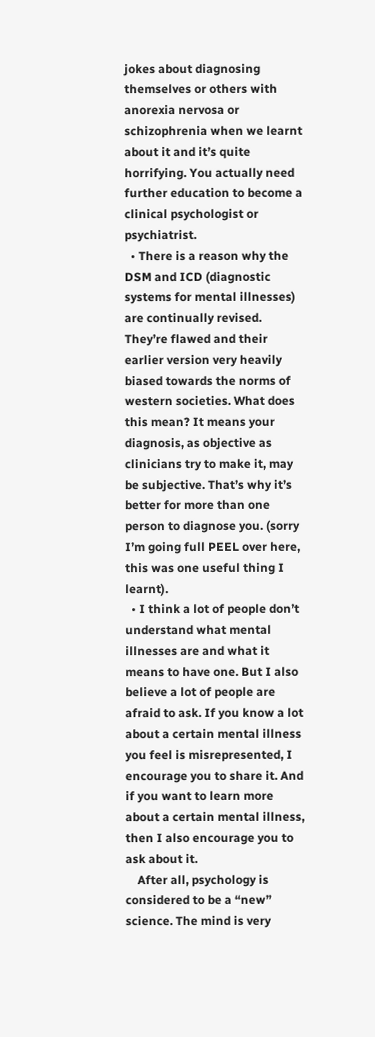jokes about diagnosing themselves or others with anorexia nervosa or schizophrenia when we learnt about it and it’s quite horrifying. You actually need further education to become a clinical psychologist or psychiatrist.
  • There is a reason why the DSM and ICD (diagnostic systems for mental illnesses) are continually revised. They’re flawed and their earlier version very heavily biased towards the norms of western societies. What does this mean? It means your diagnosis, as objective as clinicians try to make it, may be subjective. That’s why it’s better for more than one person to diagnose you. (sorry I’m going full PEEL over here, this was one useful thing I learnt).
  • I think a lot of people don’t understand what mental illnesses are and what it means to have one. But I also believe a lot of people are afraid to ask. If you know a lot about a certain mental illness you feel is misrepresented, I encourage you to share it. And if you want to learn more about a certain mental illness, then I also encourage you to ask about it.
    After all, psychology is considered to be a “new” science. The mind is very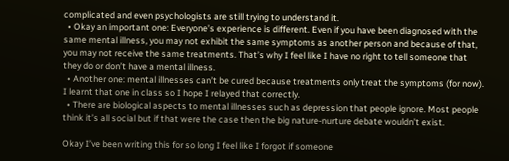complicated and even psychologists are still trying to understand it.
  • Okay an important one: Everyone’s experience is different. Even if you have been diagnosed with the same mental illness, you may not exhibit the same symptoms as another person and because of that, you may not receive the same treatments. That’s why I feel like I have no right to tell someone that they do or don’t have a mental illness.
  • Another one: mental illnesses can’t be cured because treatments only treat the symptoms (for now). I learnt that one in class so I hope I relayed that correctly.
  • There are biological aspects to mental illnesses such as depression that people ignore. Most people think it’s all social but if that were the case then the big nature-nurture debate wouldn’t exist.

Okay I’ve been writing this for so long I feel like I forgot if someone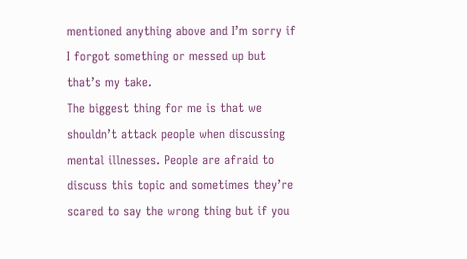mentioned anything above and I’m sorry if I forgot something or messed up but that’s my take.
The biggest thing for me is that we shouldn’t attack people when discussing mental illnesses. People are afraid to discuss this topic and sometimes they’re scared to say the wrong thing but if you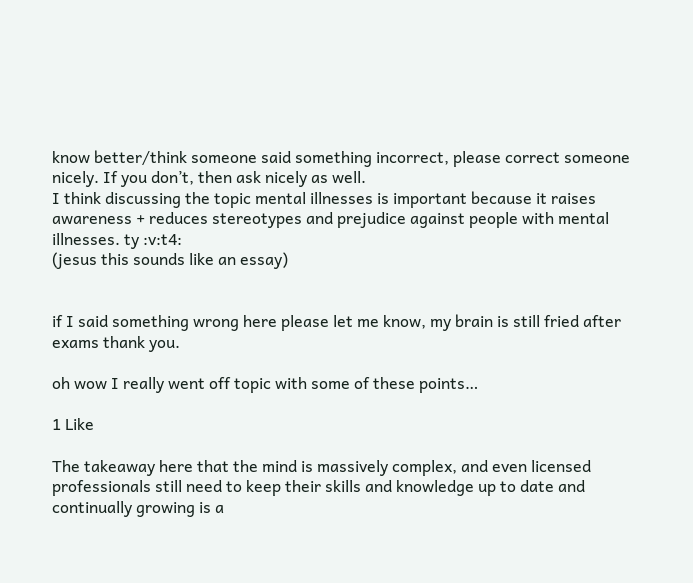know better/think someone said something incorrect, please correct someone nicely. If you don’t, then ask nicely as well.
I think discussing the topic mental illnesses is important because it raises awareness + reduces stereotypes and prejudice against people with mental illnesses. ty :v:t4:
(jesus this sounds like an essay)


if I said something wrong here please let me know, my brain is still fried after exams thank you.

oh wow I really went off topic with some of these points…

1 Like

The takeaway here that the mind is massively complex, and even licensed professionals still need to keep their skills and knowledge up to date and continually growing is a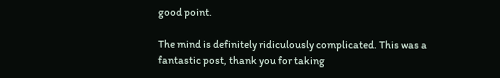good point.

The mind is definitely ridiculously complicated. This was a fantastic post, thank you for taking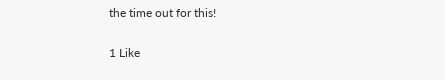the time out for this!

1 Like